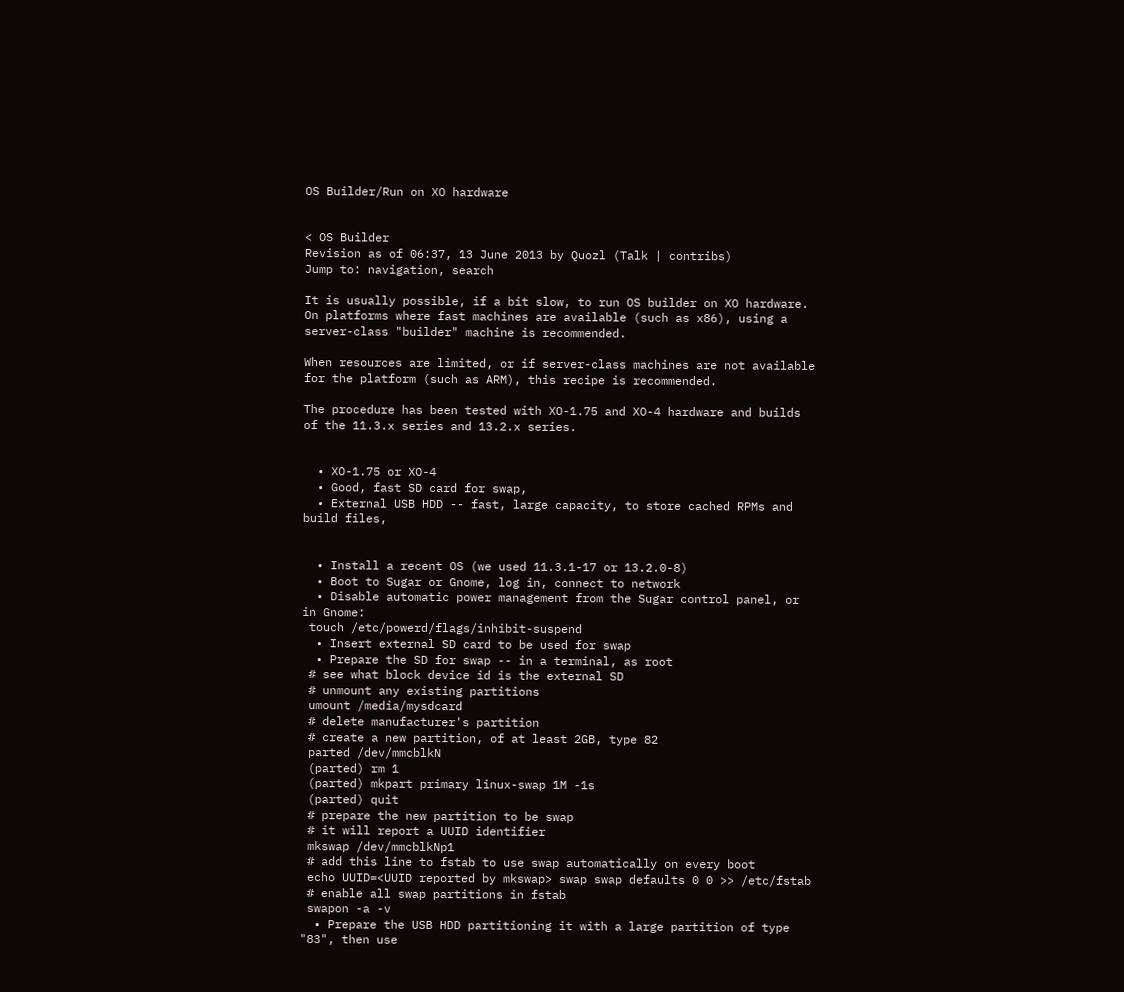OS Builder/Run on XO hardware


< OS Builder
Revision as of 06:37, 13 June 2013 by Quozl (Talk | contribs)
Jump to: navigation, search

It is usually possible, if a bit slow, to run OS builder on XO hardware. On platforms where fast machines are available (such as x86), using a server-class "builder" machine is recommended.

When resources are limited, or if server-class machines are not available for the platform (such as ARM), this recipe is recommended.

The procedure has been tested with XO-1.75 and XO-4 hardware and builds of the 11.3.x series and 13.2.x series.


  • XO-1.75 or XO-4
  • Good, fast SD card for swap,
  • External USB HDD -- fast, large capacity, to store cached RPMs and build files,


  • Install a recent OS (we used 11.3.1-17 or 13.2.0-8)
  • Boot to Sugar or Gnome, log in, connect to network
  • Disable automatic power management from the Sugar control panel, or in Gnome:
 touch /etc/powerd/flags/inhibit-suspend
  • Insert external SD card to be used for swap
  • Prepare the SD for swap -- in a terminal, as root
 # see what block device id is the external SD
 # unmount any existing partitions
 umount /media/mysdcard
 # delete manufacturer's partition
 # create a new partition, of at least 2GB, type 82
 parted /dev/mmcblkN
 (parted) rm 1
 (parted) mkpart primary linux-swap 1M -1s
 (parted) quit
 # prepare the new partition to be swap
 # it will report a UUID identifier
 mkswap /dev/mmcblkNp1
 # add this line to fstab to use swap automatically on every boot
 echo UUID=<UUID reported by mkswap> swap swap defaults 0 0 >> /etc/fstab
 # enable all swap partitions in fstab
 swapon -a -v
  • Prepare the USB HDD partitioning it with a large partition of type "83", then use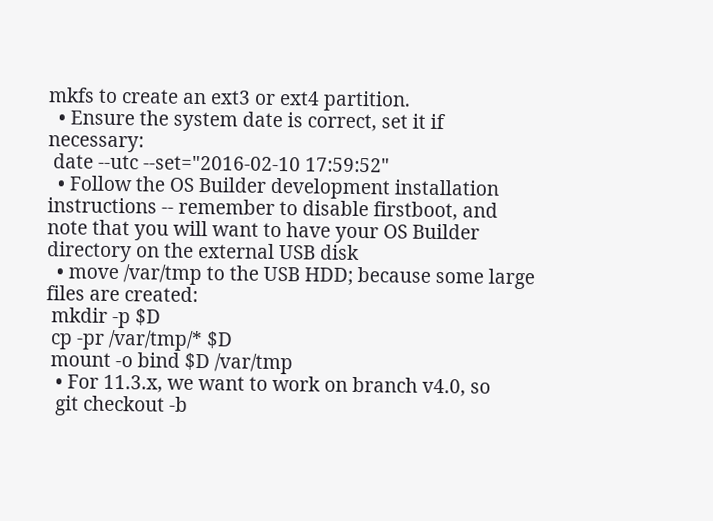mkfs to create an ext3 or ext4 partition.
  • Ensure the system date is correct, set it if necessary:
 date --utc --set="2016-02-10 17:59:52"
  • Follow the OS Builder development installation instructions -- remember to disable firstboot, and note that you will want to have your OS Builder directory on the external USB disk
  • move /var/tmp to the USB HDD; because some large files are created:
 mkdir -p $D
 cp -pr /var/tmp/* $D
 mount -o bind $D /var/tmp
  • For 11.3.x, we want to work on branch v4.0, so
  git checkout -b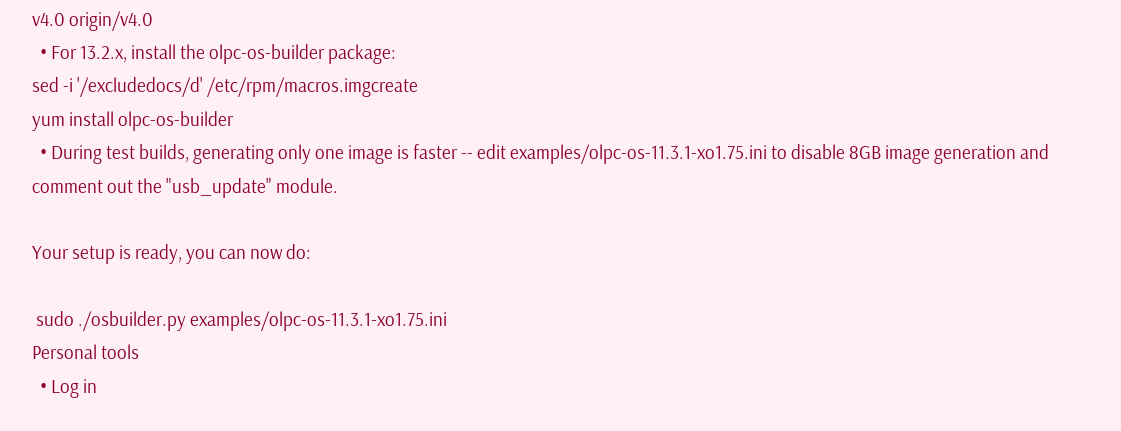v4.0 origin/v4.0
  • For 13.2.x, install the olpc-os-builder package:
sed -i '/excludedocs/d' /etc/rpm/macros.imgcreate
yum install olpc-os-builder
  • During test builds, generating only one image is faster -- edit examples/olpc-os-11.3.1-xo1.75.ini to disable 8GB image generation and comment out the "usb_update" module.

Your setup is ready, you can now do:

 sudo ./osbuilder.py examples/olpc-os-11.3.1-xo1.75.ini
Personal tools
  • Log in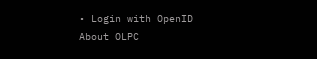• Login with OpenID
About OLPC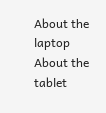About the laptop
About the tablet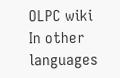OLPC wiki
In other languages